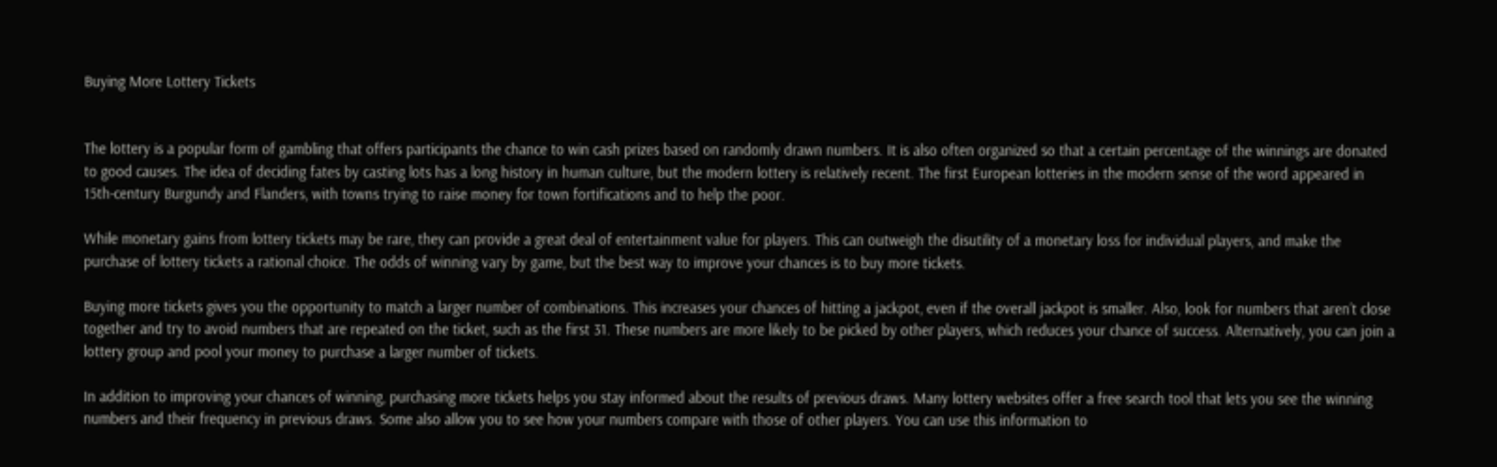Buying More Lottery Tickets


The lottery is a popular form of gambling that offers participants the chance to win cash prizes based on randomly drawn numbers. It is also often organized so that a certain percentage of the winnings are donated to good causes. The idea of deciding fates by casting lots has a long history in human culture, but the modern lottery is relatively recent. The first European lotteries in the modern sense of the word appeared in 15th-century Burgundy and Flanders, with towns trying to raise money for town fortifications and to help the poor.

While monetary gains from lottery tickets may be rare, they can provide a great deal of entertainment value for players. This can outweigh the disutility of a monetary loss for individual players, and make the purchase of lottery tickets a rational choice. The odds of winning vary by game, but the best way to improve your chances is to buy more tickets.

Buying more tickets gives you the opportunity to match a larger number of combinations. This increases your chances of hitting a jackpot, even if the overall jackpot is smaller. Also, look for numbers that aren’t close together and try to avoid numbers that are repeated on the ticket, such as the first 31. These numbers are more likely to be picked by other players, which reduces your chance of success. Alternatively, you can join a lottery group and pool your money to purchase a larger number of tickets.

In addition to improving your chances of winning, purchasing more tickets helps you stay informed about the results of previous draws. Many lottery websites offer a free search tool that lets you see the winning numbers and their frequency in previous draws. Some also allow you to see how your numbers compare with those of other players. You can use this information to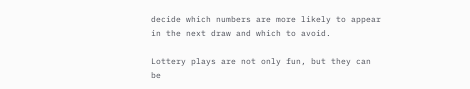decide which numbers are more likely to appear in the next draw and which to avoid.

Lottery plays are not only fun, but they can be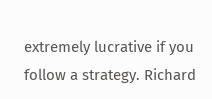extremely lucrative if you follow a strategy. Richard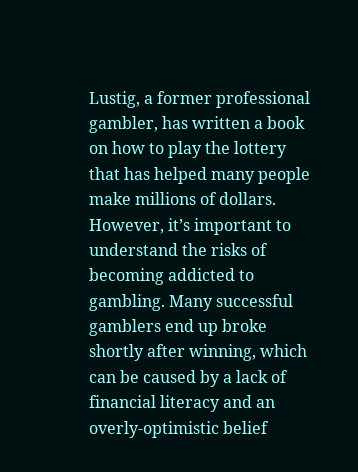Lustig, a former professional gambler, has written a book on how to play the lottery that has helped many people make millions of dollars. However, it’s important to understand the risks of becoming addicted to gambling. Many successful gamblers end up broke shortly after winning, which can be caused by a lack of financial literacy and an overly-optimistic belief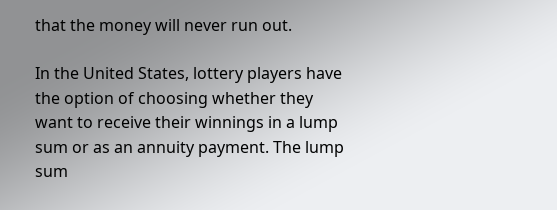that the money will never run out.

In the United States, lottery players have the option of choosing whether they want to receive their winnings in a lump sum or as an annuity payment. The lump sum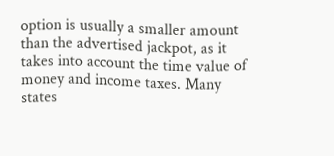option is usually a smaller amount than the advertised jackpot, as it takes into account the time value of money and income taxes. Many states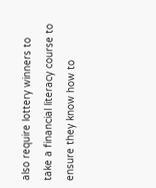also require lottery winners to take a financial literacy course to ensure they know how to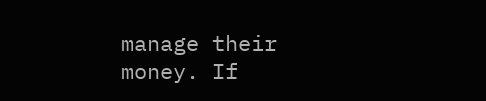manage their money. If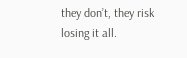they don’t, they risk losing it all.